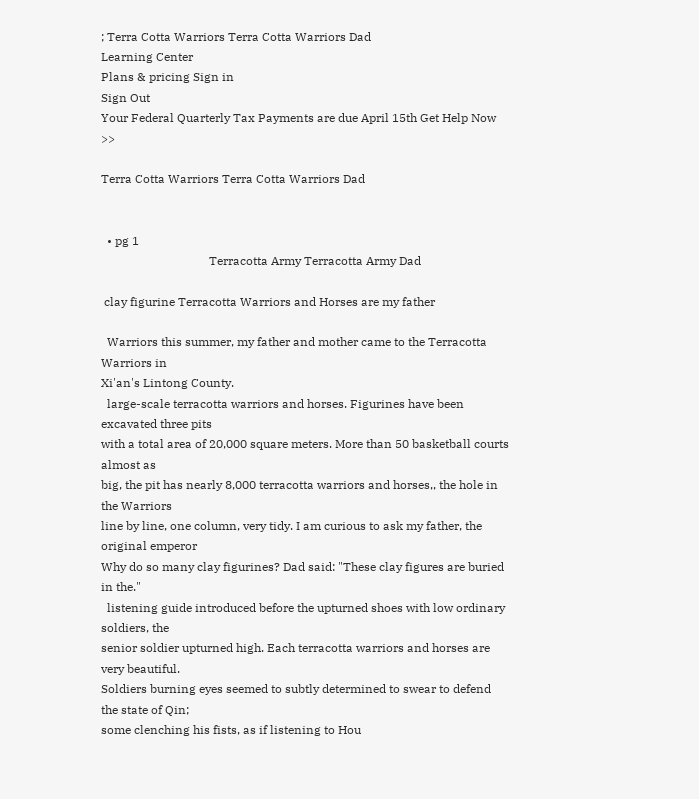; Terra Cotta Warriors Terra Cotta Warriors Dad
Learning Center
Plans & pricing Sign in
Sign Out
Your Federal Quarterly Tax Payments are due April 15th Get Help Now >>

Terra Cotta Warriors Terra Cotta Warriors Dad


  • pg 1
                                    Terracotta Army Terracotta Army Dad

 clay figurine Terracotta Warriors and Horses are my father

  Warriors this summer, my father and mother came to the Terracotta Warriors in
Xi'an's Lintong County.
  large-scale terracotta warriors and horses. Figurines have been excavated three pits
with a total area of 20,000 square meters. More than 50 basketball courts almost as
big, the pit has nearly 8,000 terracotta warriors and horses,, the hole in the Warriors
line by line, one column, very tidy. I am curious to ask my father, the original emperor
Why do so many clay figurines? Dad said: "These clay figures are buried in the."
  listening guide introduced before the upturned shoes with low ordinary soldiers, the
senior soldier upturned high. Each terracotta warriors and horses are very beautiful.
Soldiers burning eyes seemed to subtly determined to swear to defend the state of Qin;
some clenching his fists, as if listening to Hou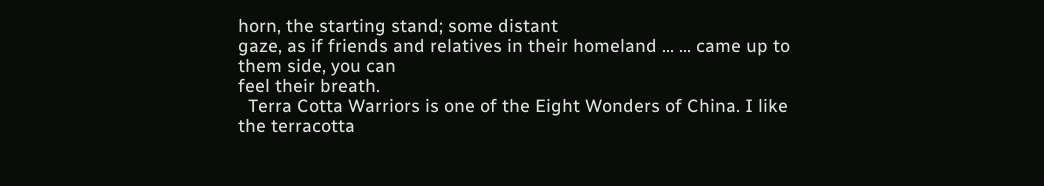horn, the starting stand; some distant
gaze, as if friends and relatives in their homeland ... ... came up to them side, you can
feel their breath.
  Terra Cotta Warriors is one of the Eight Wonders of China. I like the terracotta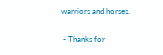warriors and horses.

 - Thanks for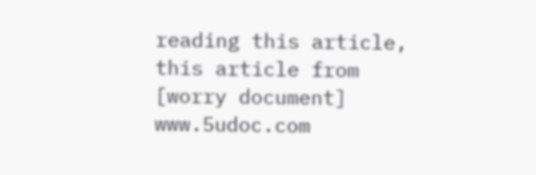reading this article, this article from [worry document] www.5udoc.com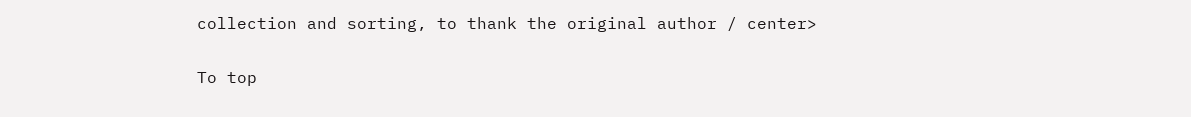collection and sorting, to thank the original author / center>

To top